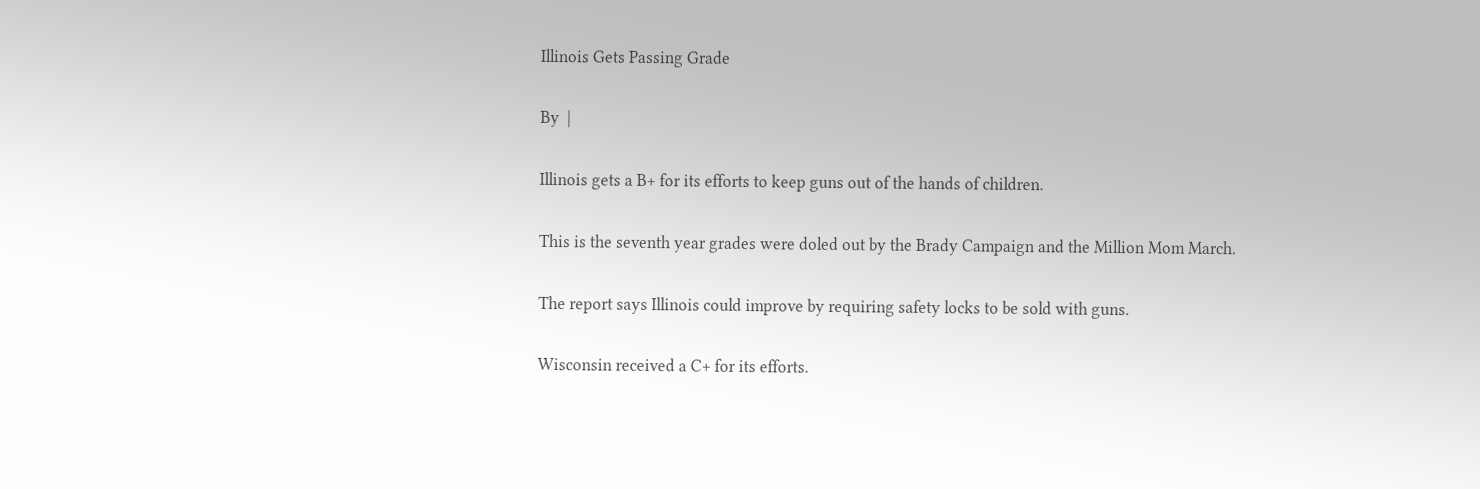Illinois Gets Passing Grade

By  |

Illinois gets a B+ for its efforts to keep guns out of the hands of children.

This is the seventh year grades were doled out by the Brady Campaign and the Million Mom March.

The report says Illinois could improve by requiring safety locks to be sold with guns.

Wisconsin received a C+ for its efforts.